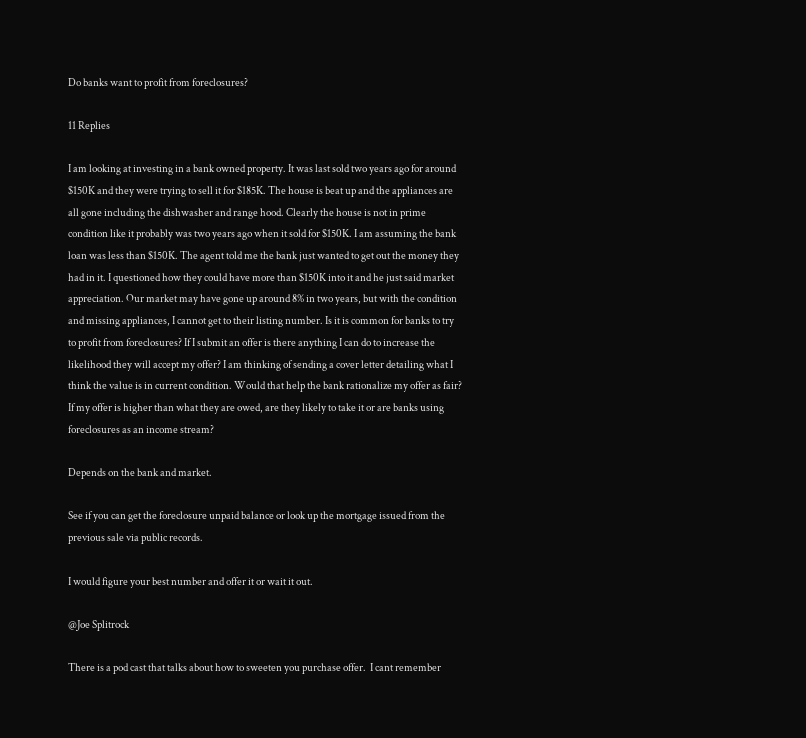Do banks want to profit from foreclosures?

11 Replies

I am looking at investing in a bank owned property. It was last sold two years ago for around $150K and they were trying to sell it for $185K. The house is beat up and the appliances are all gone including the dishwasher and range hood. Clearly the house is not in prime condition like it probably was two years ago when it sold for $150K. I am assuming the bank loan was less than $150K. The agent told me the bank just wanted to get out the money they had in it. I questioned how they could have more than $150K into it and he just said market appreciation. Our market may have gone up around 8% in two years, but with the condition and missing appliances, I cannot get to their listing number. Is it is common for banks to try to profit from foreclosures? If I submit an offer is there anything I can do to increase the likelihood they will accept my offer? I am thinking of sending a cover letter detailing what I think the value is in current condition. Would that help the bank rationalize my offer as fair? If my offer is higher than what they are owed, are they likely to take it or are banks using foreclosures as an income stream?

Depends on the bank and market.

See if you can get the foreclosure unpaid balance or look up the mortgage issued from the previous sale via public records.

I would figure your best number and offer it or wait it out.

@Joe Splitrock

There is a pod cast that talks about how to sweeten you purchase offer.  I cant remember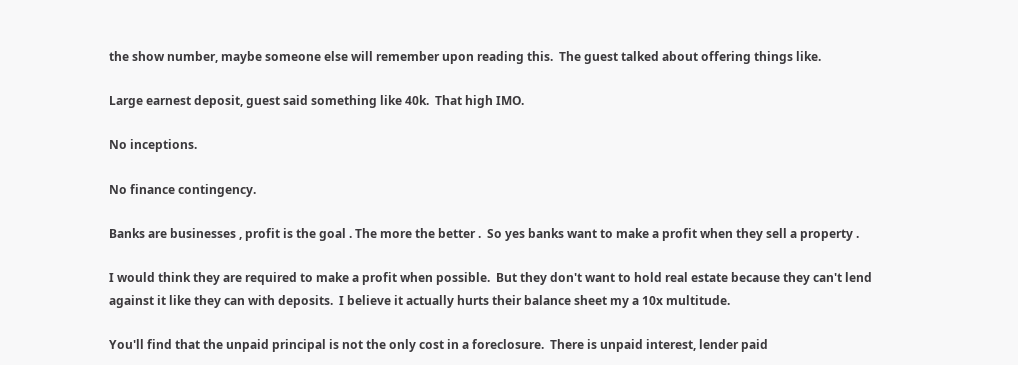the show number, maybe someone else will remember upon reading this.  The guest talked about offering things like.

Large earnest deposit, guest said something like 40k.  That high IMO.

No inceptions.

No finance contingency.

Banks are businesses , profit is the goal . The more the better .  So yes banks want to make a profit when they sell a property .

I would think they are required to make a profit when possible.  But they don't want to hold real estate because they can't lend against it like they can with deposits.  I believe it actually hurts their balance sheet my a 10x multitude.

You'll find that the unpaid principal is not the only cost in a foreclosure.  There is unpaid interest, lender paid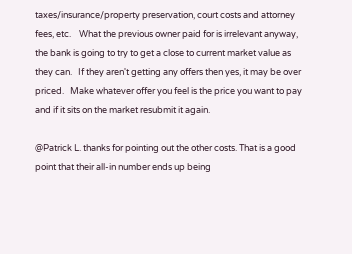taxes/insurance/property preservation, court costs and attorney fees, etc.    What the previous owner paid for is irrelevant anyway, the bank is going to try to get a close to current market value as they can.   If they aren't getting any offers then yes, it may be over priced.   Make whatever offer you feel is the price you want to pay and if it sits on the market resubmit it again.

@Patrick L. thanks for pointing out the other costs. That is a good point that their all-in number ends up being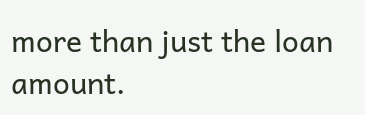more than just the loan amount.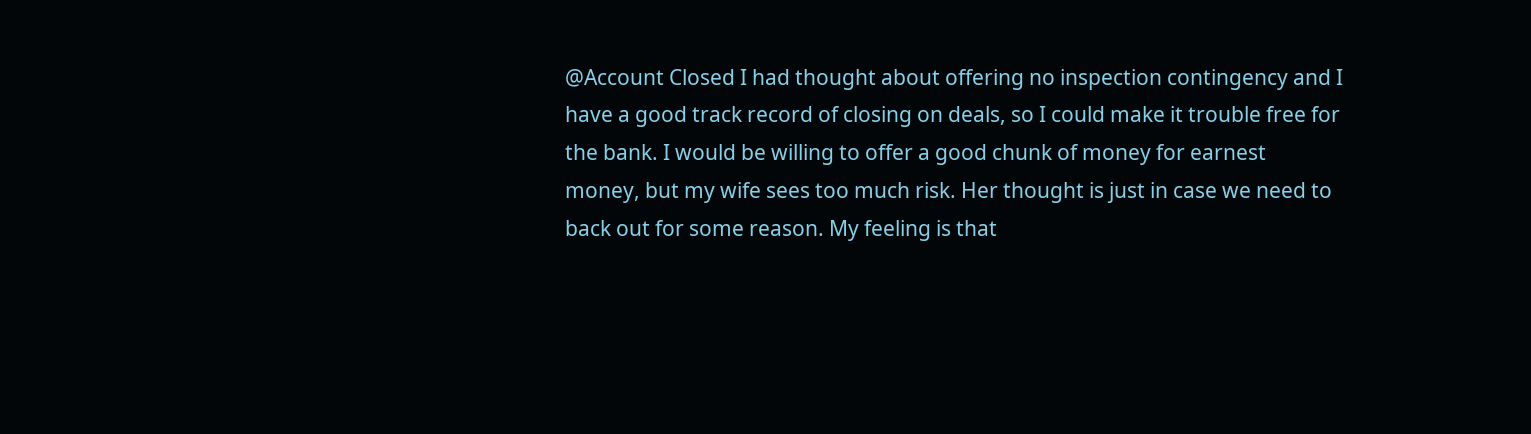@Account Closed I had thought about offering no inspection contingency and I have a good track record of closing on deals, so I could make it trouble free for the bank. I would be willing to offer a good chunk of money for earnest money, but my wife sees too much risk. Her thought is just in case we need to back out for some reason. My feeling is that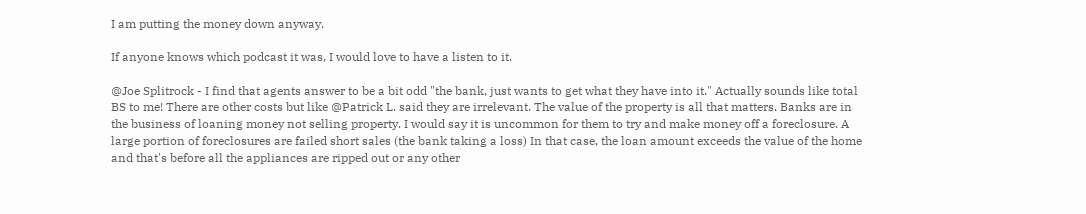I am putting the money down anyway.

If anyone knows which podcast it was, I would love to have a listen to it.

@Joe Splitrock - I find that agents answer to be a bit odd "the bank, just wants to get what they have into it." Actually sounds like total BS to me! There are other costs but like @Patrick L. said they are irrelevant. The value of the property is all that matters. Banks are in the business of loaning money not selling property. I would say it is uncommon for them to try and make money off a foreclosure. A large portion of foreclosures are failed short sales (the bank taking a loss) In that case, the loan amount exceeds the value of the home and that's before all the appliances are ripped out or any other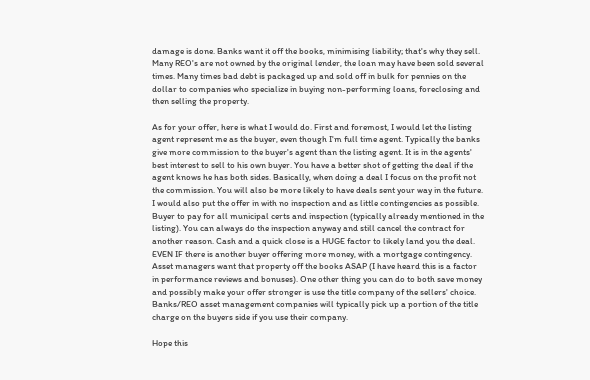damage is done. Banks want it off the books, minimising liability; that's why they sell. Many REO's are not owned by the original lender, the loan may have been sold several times. Many times bad debt is packaged up and sold off in bulk for pennies on the dollar to companies who specialize in buying non-performing loans, foreclosing and then selling the property.

As for your offer, here is what I would do. First and foremost, I would let the listing agent represent me as the buyer, even though I'm full time agent. Typically the banks give more commission to the buyer's agent than the listing agent. It is in the agents' best interest to sell to his own buyer. You have a better shot of getting the deal if the agent knows he has both sides. Basically, when doing a deal I focus on the profit not the commission. You will also be more likely to have deals sent your way in the future. I would also put the offer in with no inspection and as little contingencies as possible. Buyer to pay for all municipal certs and inspection (typically already mentioned in the listing). You can always do the inspection anyway and still cancel the contract for another reason. Cash and a quick close is a HUGE factor to likely land you the deal. EVEN IF there is another buyer offering more money, with a mortgage contingency. Asset managers want that property off the books ASAP (I have heard this is a factor in performance reviews and bonuses). One other thing you can do to both save money and possibly make your offer stronger is use the title company of the sellers' choice. Banks/REO asset management companies will typically pick up a portion of the title charge on the buyers side if you use their company.

Hope this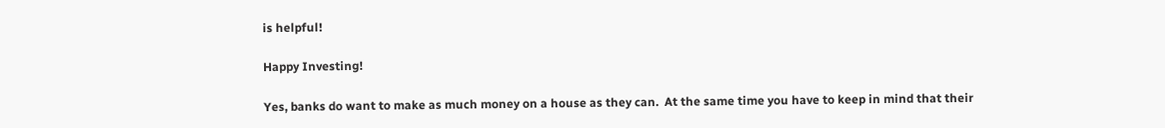is helpful!

Happy Investing!

Yes, banks do want to make as much money on a house as they can.  At the same time you have to keep in mind that their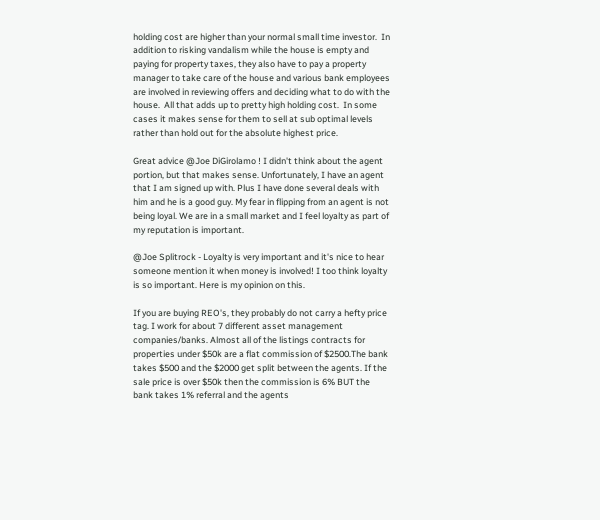holding cost are higher than your normal small time investor.  In addition to risking vandalism while the house is empty and paying for property taxes, they also have to pay a property manager to take care of the house and various bank employees are involved in reviewing offers and deciding what to do with the house.  All that adds up to pretty high holding cost.  In some cases it makes sense for them to sell at sub optimal levels rather than hold out for the absolute highest price.

Great advice @Joe DiGirolamo ! I didn't think about the agent portion, but that makes sense. Unfortunately, I have an agent that I am signed up with. Plus I have done several deals with him and he is a good guy. My fear in flipping from an agent is not being loyal. We are in a small market and I feel loyalty as part of my reputation is important.

@Joe Splitrock - Loyalty is very important and it's nice to hear someone mention it when money is involved! I too think loyalty is so important. Here is my opinion on this.

If you are buying REO's, they probably do not carry a hefty price tag. I work for about 7 different asset management companies/banks. Almost all of the listings contracts for properties under $50k are a flat commission of $2500.The bank takes $500 and the $2000 get split between the agents. If the sale price is over $50k then the commission is 6% BUT the bank takes 1% referral and the agents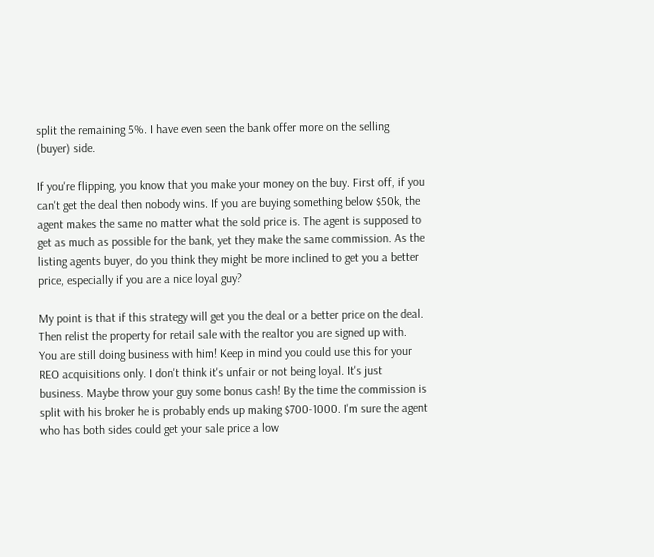split the remaining 5%. I have even seen the bank offer more on the selling (buyer) side.

If you're flipping, you know that you make your money on the buy. First off, if you can't get the deal then nobody wins. If you are buying something below $50k, the agent makes the same no matter what the sold price is. The agent is supposed to get as much as possible for the bank, yet they make the same commission. As the listing agents buyer, do you think they might be more inclined to get you a better price, especially if you are a nice loyal guy?

My point is that if this strategy will get you the deal or a better price on the deal. Then relist the property for retail sale with the realtor you are signed up with. You are still doing business with him! Keep in mind you could use this for your REO acquisitions only. I don't think it's unfair or not being loyal. It's just business. Maybe throw your guy some bonus cash! By the time the commission is split with his broker he is probably ends up making $700-1000. I'm sure the agent who has both sides could get your sale price a low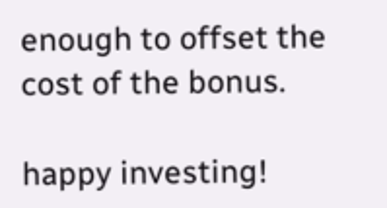enough to offset the cost of the bonus.

happy investing!